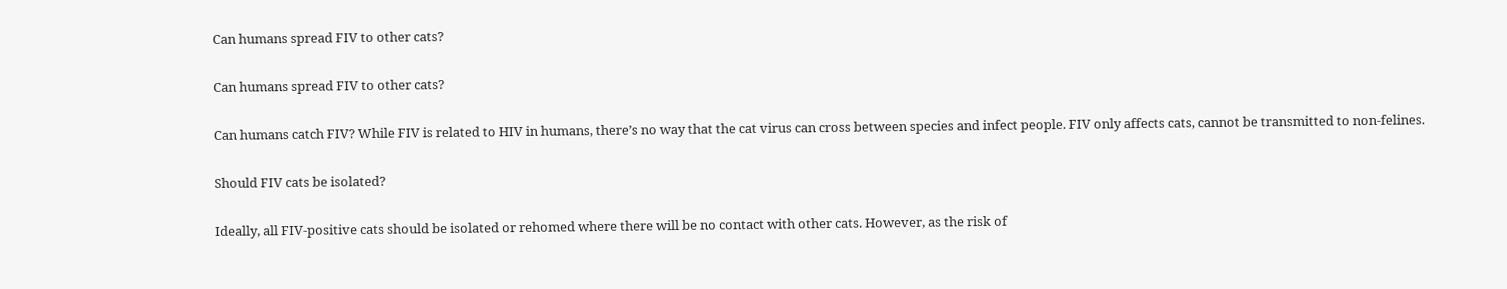Can humans spread FIV to other cats?

Can humans spread FIV to other cats?

Can humans catch FIV? While FIV is related to HIV in humans, there’s no way that the cat virus can cross between species and infect people. FIV only affects cats, cannot be transmitted to non-felines.

Should FIV cats be isolated?

Ideally, all FIV-positive cats should be isolated or rehomed where there will be no contact with other cats. However, as the risk of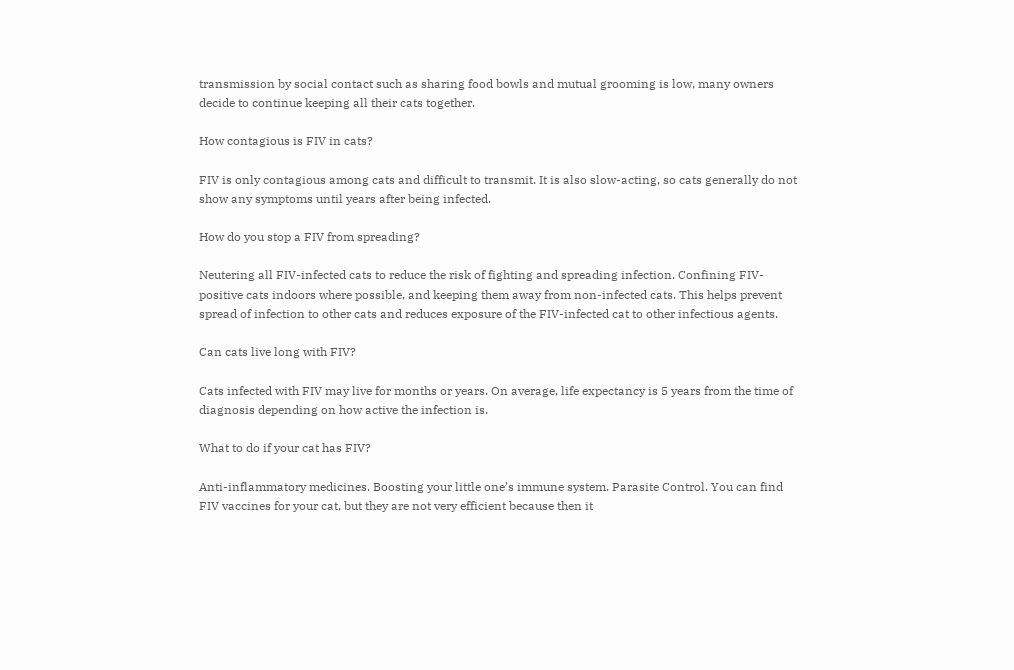transmission by social contact such as sharing food bowls and mutual grooming is low, many owners decide to continue keeping all their cats together.

How contagious is FIV in cats?

FIV is only contagious among cats and difficult to transmit. It is also slow-acting, so cats generally do not show any symptoms until years after being infected.

How do you stop a FIV from spreading?

Neutering all FIV-infected cats to reduce the risk of fighting and spreading infection. Confining FIV-positive cats indoors where possible, and keeping them away from non-infected cats. This helps prevent spread of infection to other cats and reduces exposure of the FIV-infected cat to other infectious agents.

Can cats live long with FIV?

Cats infected with FIV may live for months or years. On average, life expectancy is 5 years from the time of diagnosis depending on how active the infection is.

What to do if your cat has FIV?

Anti-inflammatory medicines. Boosting your little one’s immune system. Parasite Control. You can find FIV vaccines for your cat, but they are not very efficient because then it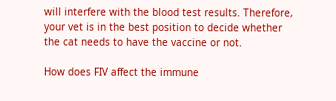will interfere with the blood test results. Therefore, your vet is in the best position to decide whether the cat needs to have the vaccine or not.

How does FIV affect the immune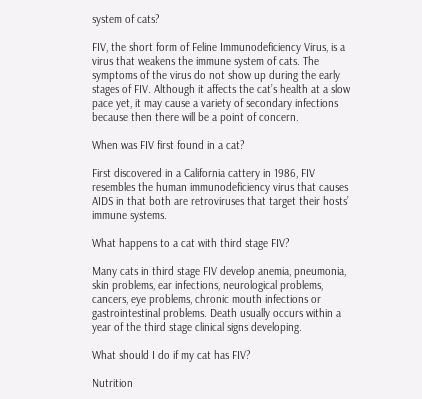system of cats?

FIV, the short form of Feline Immunodeficiency Virus, is a virus that weakens the immune system of cats. The symptoms of the virus do not show up during the early stages of FIV. Although it affects the cat’s health at a slow pace yet, it may cause a variety of secondary infections because then there will be a point of concern.

When was FIV first found in a cat?

First discovered in a California cattery in 1986, FIV resembles the human immunodeficiency virus that causes AIDS in that both are retroviruses that target their hosts’ immune systems.

What happens to a cat with third stage FIV?

Many cats in third stage FIV develop anemia, pneumonia, skin problems, ear infections, neurological problems, cancers, eye problems, chronic mouth infections or gastrointestinal problems. Death usually occurs within a year of the third stage clinical signs developing.

What should I do if my cat has FIV?

Nutrition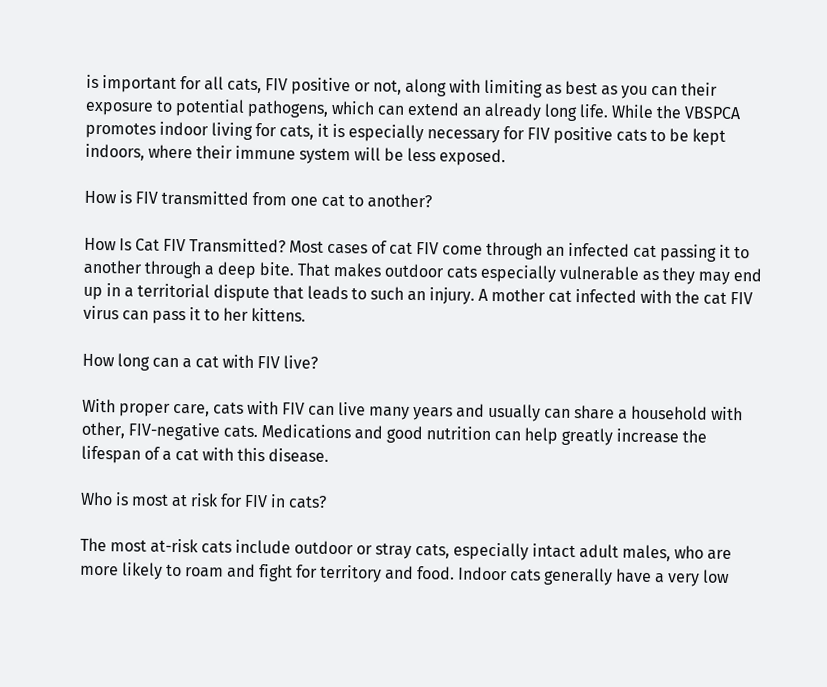is important for all cats, FIV positive or not, along with limiting as best as you can their exposure to potential pathogens, which can extend an already long life. While the VBSPCA promotes indoor living for cats, it is especially necessary for FIV positive cats to be kept indoors, where their immune system will be less exposed.

How is FIV transmitted from one cat to another?

How Is Cat FIV Transmitted? Most cases of cat FIV come through an infected cat passing it to another through a deep bite. That makes outdoor cats especially vulnerable as they may end up in a territorial dispute that leads to such an injury. A mother cat infected with the cat FIV virus can pass it to her kittens.

How long can a cat with FIV live?

With proper care, cats with FIV can live many years and usually can share a household with other, FIV-negative cats. Medications and good nutrition can help greatly increase the lifespan of a cat with this disease.

Who is most at risk for FIV in cats?

The most at-risk cats include outdoor or stray cats, especially intact adult males, who are more likely to roam and fight for territory and food. Indoor cats generally have a very low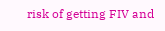risk of getting FIV and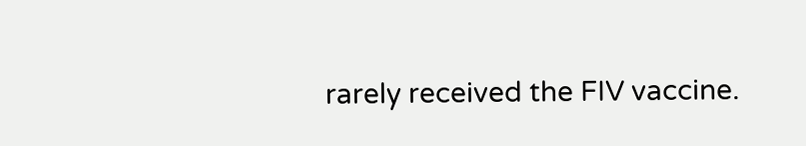rarely received the FIV vaccine.